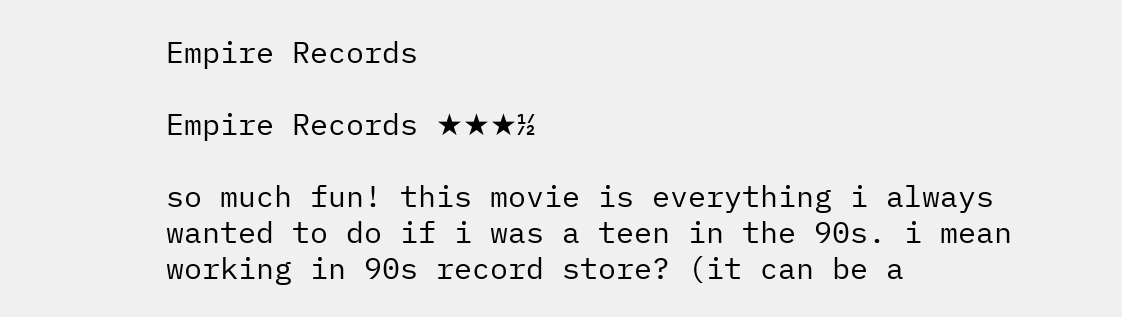Empire Records

Empire Records ★★★½

so much fun! this movie is everything i always wanted to do if i was a teen in the 90s. i mean working in 90s record store? (it can be a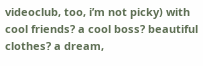videoclub, too, i’m not picky) with cool friends? a cool boss? beautiful clothes? a dream,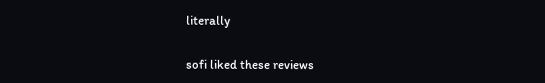literally

sofi liked these reviews